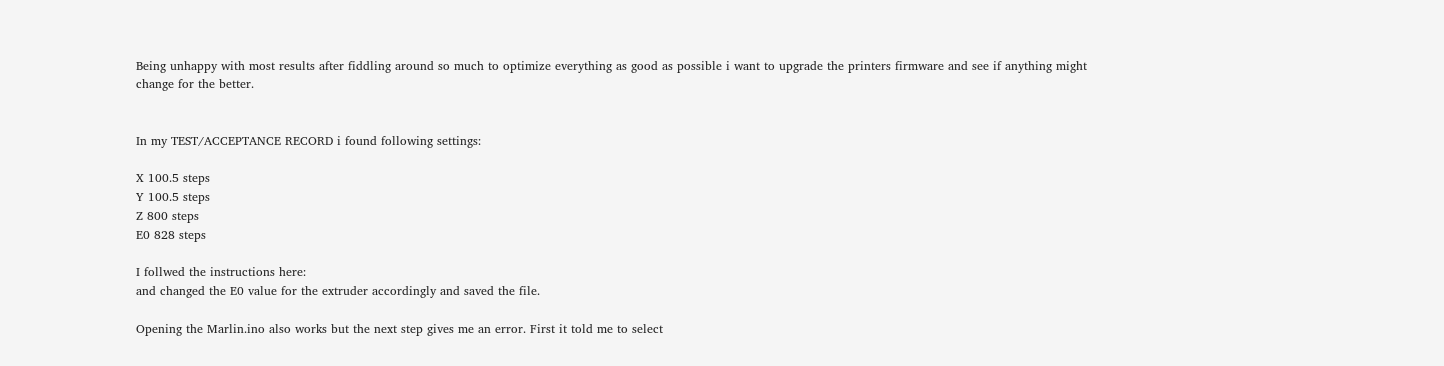Being unhappy with most results after fiddling around so much to optimize everything as good as possible i want to upgrade the printers firmware and see if anything might change for the better.


In my TEST/ACCEPTANCE RECORD i found following settings:

X 100.5 steps
Y 100.5 steps
Z 800 steps
E0 828 steps

I follwed the instructions here:
and changed the E0 value for the extruder accordingly and saved the file.

Opening the Marlin.ino also works but the next step gives me an error. First it told me to select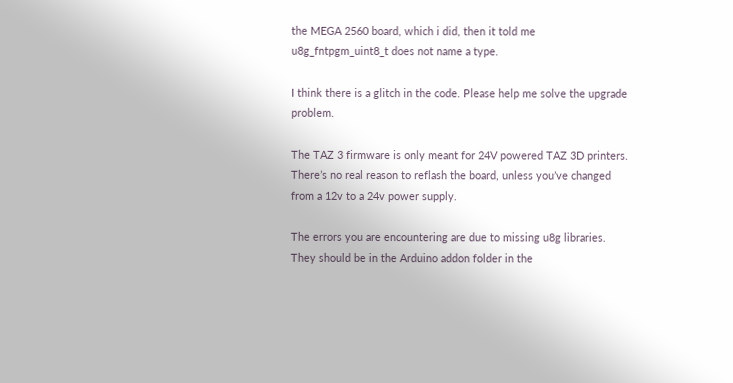the MEGA 2560 board, which i did, then it told me u8g_fntpgm_uint8_t does not name a type.

I think there is a glitch in the code. Please help me solve the upgrade problem.

The TAZ 3 firmware is only meant for 24V powered TAZ 3D printers. There’s no real reason to reflash the board, unless you’ve changed from a 12v to a 24v power supply.

The errors you are encountering are due to missing u8g libraries. They should be in the Arduino addon folder in the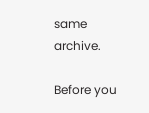same archive.

Before you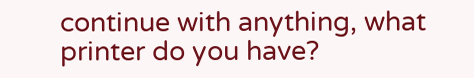continue with anything, what printer do you have?